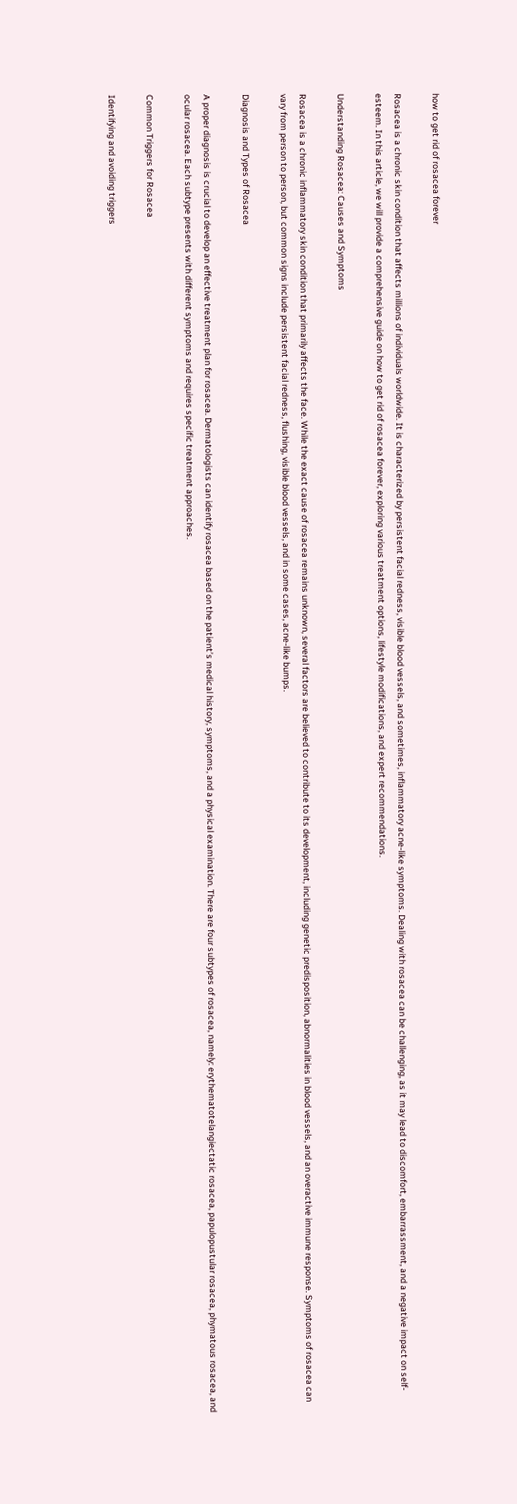how to get rid of rosacea forever

Rosacea is a chronic skin condition that affects millions of individuals worldwide. It is characterized by persistent facial redness, visible blood vessels, and sometimes, inflammatory acne-like symptoms. Dealing with rosacea can be challenging, as it may lead to discomfort, embarrassment, and a negative impact on self-esteem. In this article, we will provide a comprehensive guide on how to get rid of rosacea forever, exploring various treatment options, lifestyle modifications, and expert recommendations.

Understanding Rosacea: Causes and Symptoms

Rosacea is a chronic inflammatory skin condition that primarily affects the face. While the exact cause of rosacea remains unknown, several factors are believed to contribute to its development, including genetic predisposition, abnormalities in blood vessels, and an overactive immune response. Symptoms of rosacea can vary from person to person, but common signs include persistent facial redness, flushing, visible blood vessels, and in some cases, acne-like bumps.

Diagnosis and Types of Rosacea

A proper diagnosis is crucial to develop an effective treatment plan for rosacea. Dermatologists can identify rosacea based on the patient’s medical history, symptoms, and a physical examination. There are four subtypes of rosacea, namely: erythematotelangiectatic rosacea, papulopustular rosacea, phymatous rosacea, and ocular rosacea. Each subtype presents with different symptoms and requires specific treatment approaches.

Common Triggers for Rosacea

Identifying and avoiding triggers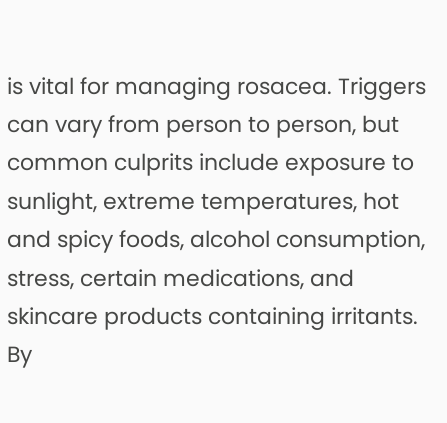is vital for managing rosacea. Triggers can vary from person to person, but common culprits include exposure to sunlight, extreme temperatures, hot and spicy foods, alcohol consumption, stress, certain medications, and skincare products containing irritants. By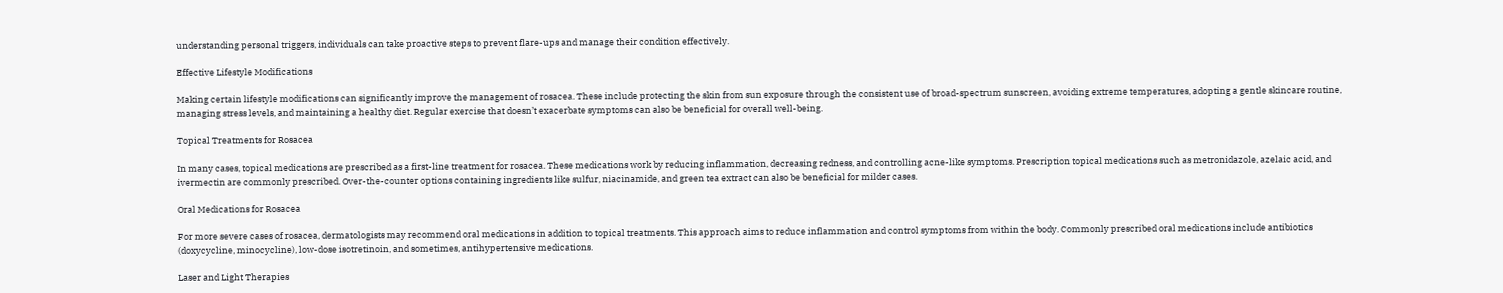understanding personal triggers, individuals can take proactive steps to prevent flare-ups and manage their condition effectively.

Effective Lifestyle Modifications

Making certain lifestyle modifications can significantly improve the management of rosacea. These include protecting the skin from sun exposure through the consistent use of broad-spectrum sunscreen, avoiding extreme temperatures, adopting a gentle skincare routine, managing stress levels, and maintaining a healthy diet. Regular exercise that doesn’t exacerbate symptoms can also be beneficial for overall well-being.

Topical Treatments for Rosacea

In many cases, topical medications are prescribed as a first-line treatment for rosacea. These medications work by reducing inflammation, decreasing redness, and controlling acne-like symptoms. Prescription topical medications such as metronidazole, azelaic acid, and ivermectin are commonly prescribed. Over-the-counter options containing ingredients like sulfur, niacinamide, and green tea extract can also be beneficial for milder cases.

Oral Medications for Rosacea

For more severe cases of rosacea, dermatologists may recommend oral medications in addition to topical treatments. This approach aims to reduce inflammation and control symptoms from within the body. Commonly prescribed oral medications include antibiotics (doxycycline, minocycline), low-dose isotretinoin, and sometimes, antihypertensive medications.

Laser and Light Therapies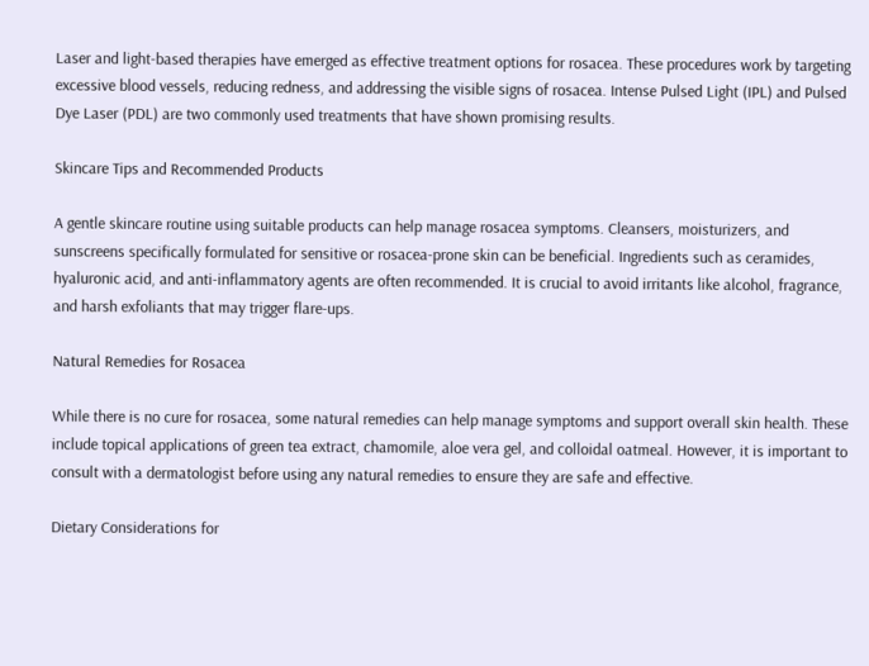Laser and light-based therapies have emerged as effective treatment options for rosacea. These procedures work by targeting excessive blood vessels, reducing redness, and addressing the visible signs of rosacea. Intense Pulsed Light (IPL) and Pulsed Dye Laser (PDL) are two commonly used treatments that have shown promising results.

Skincare Tips and Recommended Products

A gentle skincare routine using suitable products can help manage rosacea symptoms. Cleansers, moisturizers, and sunscreens specifically formulated for sensitive or rosacea-prone skin can be beneficial. Ingredients such as ceramides, hyaluronic acid, and anti-inflammatory agents are often recommended. It is crucial to avoid irritants like alcohol, fragrance, and harsh exfoliants that may trigger flare-ups.

Natural Remedies for Rosacea

While there is no cure for rosacea, some natural remedies can help manage symptoms and support overall skin health. These include topical applications of green tea extract, chamomile, aloe vera gel, and colloidal oatmeal. However, it is important to consult with a dermatologist before using any natural remedies to ensure they are safe and effective.

Dietary Considerations for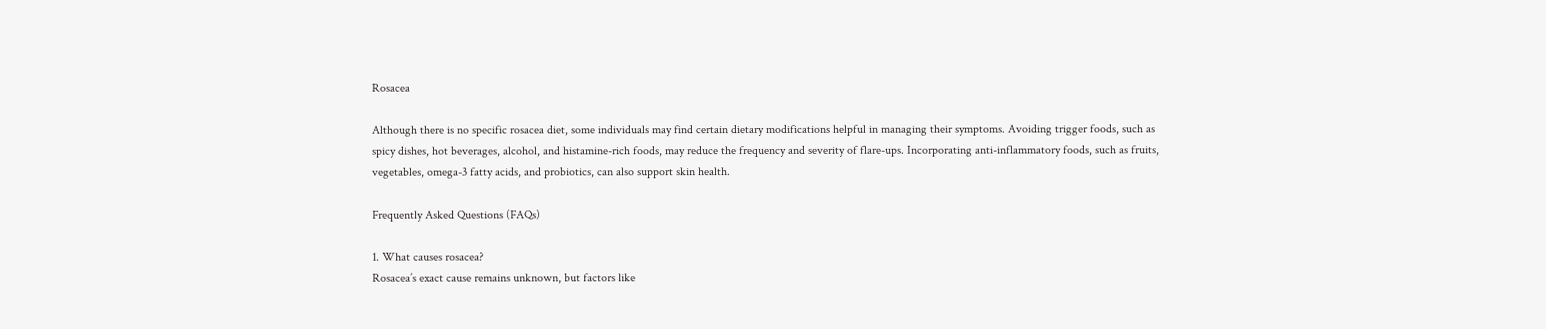Rosacea

Although there is no specific rosacea diet, some individuals may find certain dietary modifications helpful in managing their symptoms. Avoiding trigger foods, such as spicy dishes, hot beverages, alcohol, and histamine-rich foods, may reduce the frequency and severity of flare-ups. Incorporating anti-inflammatory foods, such as fruits, vegetables, omega-3 fatty acids, and probiotics, can also support skin health.

Frequently Asked Questions (FAQs)

1. What causes rosacea?
Rosacea’s exact cause remains unknown, but factors like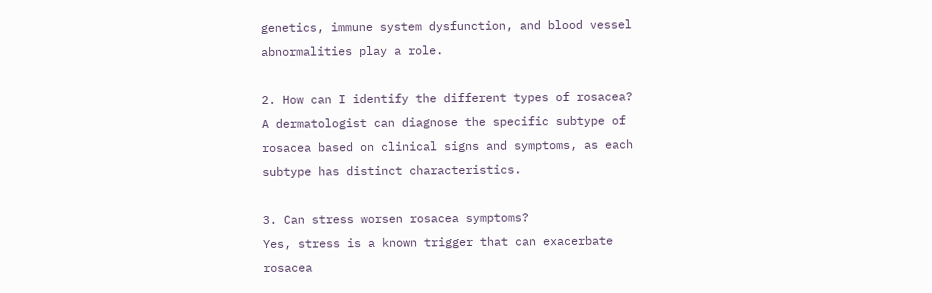genetics, immune system dysfunction, and blood vessel abnormalities play a role.

2. How can I identify the different types of rosacea?
A dermatologist can diagnose the specific subtype of rosacea based on clinical signs and symptoms, as each subtype has distinct characteristics.

3. Can stress worsen rosacea symptoms?
Yes, stress is a known trigger that can exacerbate rosacea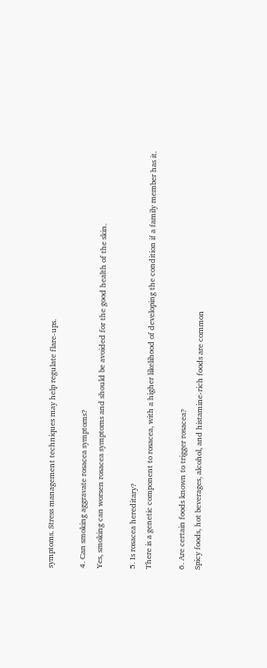symptoms. Stress management techniques may help regulate flare-ups.

4. Can smoking aggravate rosacea symptoms?
Yes, smoking can worsen rosacea symptoms and should be avoided for the good health of the skin.

5. Is rosacea hereditary?
There is a genetic component to rosacea, with a higher likelihood of developing the condition if a family member has it.

6. Are certain foods known to trigger rosacea?
Spicy foods, hot beverages, alcohol, and histamine-rich foods are common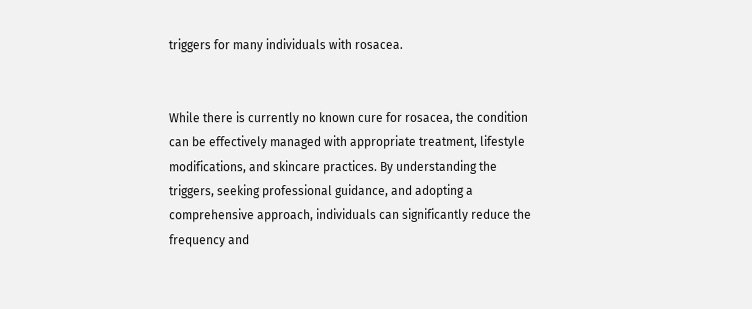triggers for many individuals with rosacea.


While there is currently no known cure for rosacea, the condition can be effectively managed with appropriate treatment, lifestyle modifications, and skincare practices. By understanding the triggers, seeking professional guidance, and adopting a comprehensive approach, individuals can significantly reduce the frequency and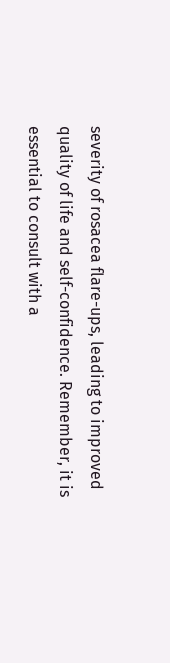severity of rosacea flare-ups, leading to improved quality of life and self-confidence. Remember, it is essential to consult with a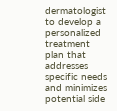dermatologist to develop a personalized treatment plan that addresses specific needs and minimizes potential side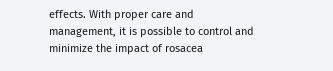effects. With proper care and management, it is possible to control and minimize the impact of rosacea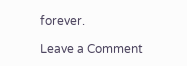forever.

Leave a Comment